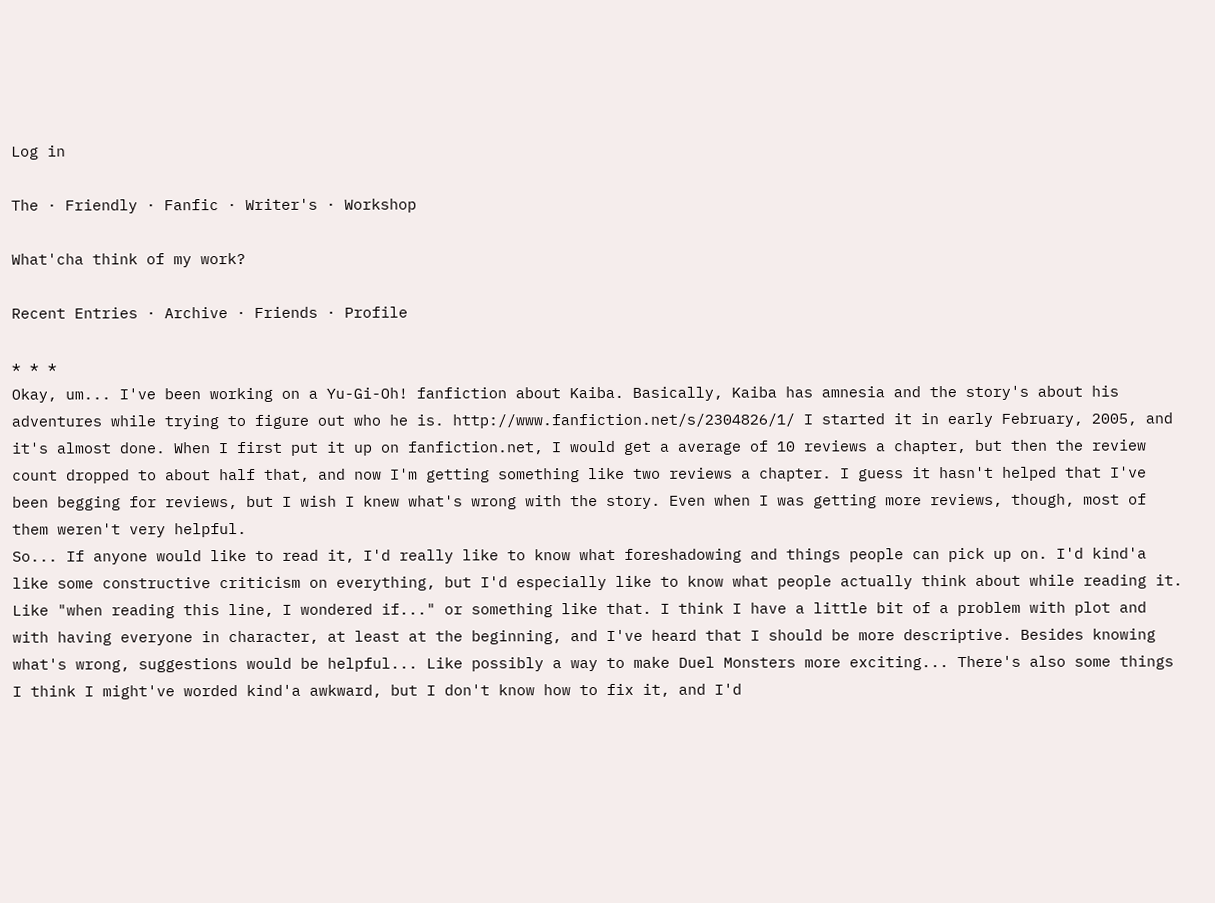Log in

The · Friendly · Fanfic · Writer's · Workshop

What'cha think of my work?

Recent Entries · Archive · Friends · Profile

* * *
Okay, um... I've been working on a Yu-Gi-Oh! fanfiction about Kaiba. Basically, Kaiba has amnesia and the story's about his adventures while trying to figure out who he is. http://www.fanfiction.net/s/2304826/1/ I started it in early February, 2005, and it's almost done. When I first put it up on fanfiction.net, I would get a average of 10 reviews a chapter, but then the review count dropped to about half that, and now I'm getting something like two reviews a chapter. I guess it hasn't helped that I've been begging for reviews, but I wish I knew what's wrong with the story. Even when I was getting more reviews, though, most of them weren't very helpful.
So... If anyone would like to read it, I'd really like to know what foreshadowing and things people can pick up on. I'd kind'a like some constructive criticism on everything, but I'd especially like to know what people actually think about while reading it. Like "when reading this line, I wondered if..." or something like that. I think I have a little bit of a problem with plot and with having everyone in character, at least at the beginning, and I've heard that I should be more descriptive. Besides knowing what's wrong, suggestions would be helpful... Like possibly a way to make Duel Monsters more exciting... There's also some things I think I might've worded kind'a awkward, but I don't know how to fix it, and I'd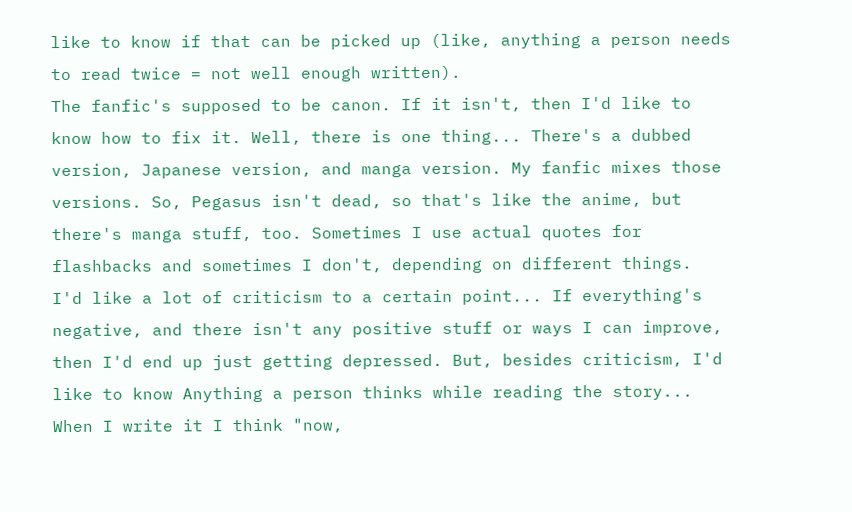like to know if that can be picked up (like, anything a person needs to read twice = not well enough written).
The fanfic's supposed to be canon. If it isn't, then I'd like to know how to fix it. Well, there is one thing... There's a dubbed version, Japanese version, and manga version. My fanfic mixes those versions. So, Pegasus isn't dead, so that's like the anime, but there's manga stuff, too. Sometimes I use actual quotes for flashbacks and sometimes I don't, depending on different things.
I'd like a lot of criticism to a certain point... If everything's negative, and there isn't any positive stuff or ways I can improve, then I'd end up just getting depressed. But, besides criticism, I'd like to know Anything a person thinks while reading the story... When I write it I think "now,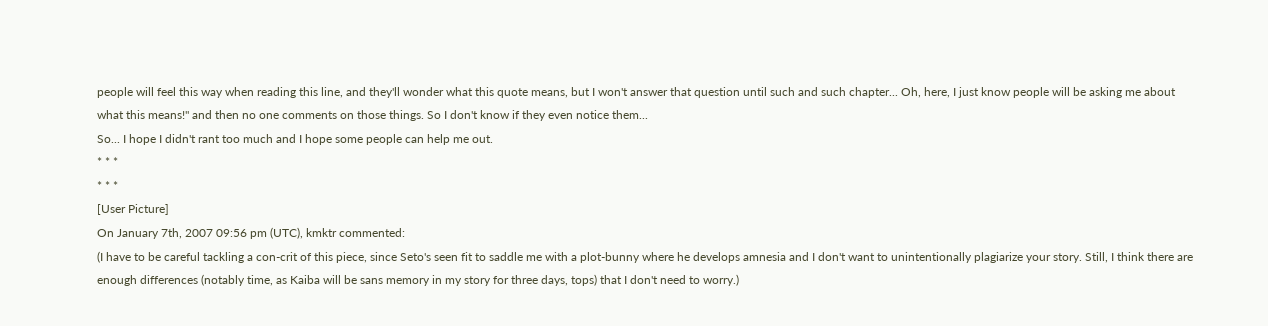people will feel this way when reading this line, and they'll wonder what this quote means, but I won't answer that question until such and such chapter... Oh, here, I just know people will be asking me about what this means!" and then no one comments on those things. So I don't know if they even notice them...
So... I hope I didn't rant too much and I hope some people can help me out.
* * *
* * *
[User Picture]
On January 7th, 2007 09:56 pm (UTC), kmktr commented:
(I have to be careful tackling a con-crit of this piece, since Seto's seen fit to saddle me with a plot-bunny where he develops amnesia and I don't want to unintentionally plagiarize your story. Still, I think there are enough differences (notably time, as Kaiba will be sans memory in my story for three days, tops) that I don't need to worry.)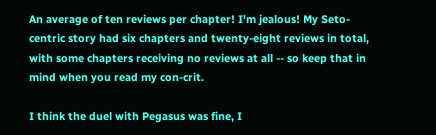An average of ten reviews per chapter! I'm jealous! My Seto-centric story had six chapters and twenty-eight reviews in total, with some chapters receiving no reviews at all -- so keep that in mind when you read my con-crit.

I think the duel with Pegasus was fine, I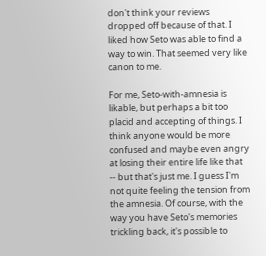don't think your reviews dropped off because of that. I liked how Seto was able to find a way to win. That seemed very like canon to me.

For me, Seto-with-amnesia is likable, but perhaps a bit too placid and accepting of things. I think anyone would be more confused and maybe even angry at losing their entire life like that -- but that's just me. I guess I'm not quite feeling the tension from the amnesia. Of course, with the way you have Seto's memories trickling back, it's possible to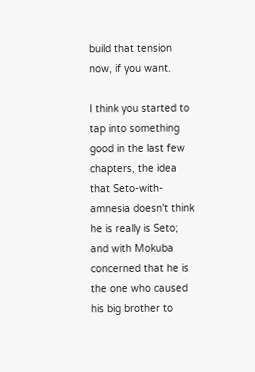build that tension now, if you want.

I think you started to tap into something good in the last few chapters, the idea that Seto-with-amnesia doesn't think he is really is Seto; and with Mokuba concerned that he is the one who caused his big brother to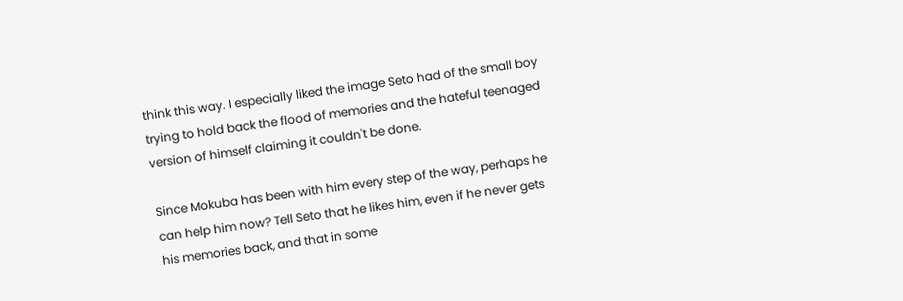think this way. I especially liked the image Seto had of the small boy trying to hold back the flood of memories and the hateful teenaged version of himself claiming it couldn't be done.

Since Mokuba has been with him every step of the way, perhaps he can help him now? Tell Seto that he likes him, even if he never gets his memories back, and that in some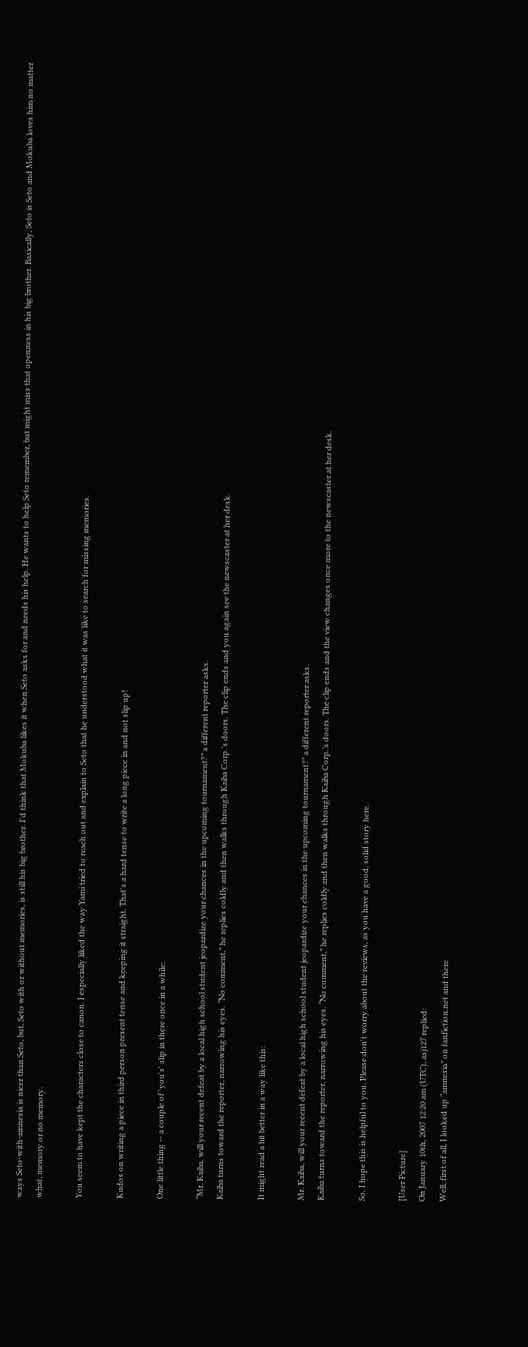ways Seto-with-amnesia is nicer than Seto, but, Seto with or without memories, is still his big brother. I'd think that Mokuba likes it when Seto asks for and needs his help. He wants to help Seto remember, but might miss that openness in his big brother. Basically, Seto is Seto and Mokuba loves him no matter what, memory or no memory.

You seem to have kept the characters close to canon. I especially liked the way Yami tried to reach out and explain to Seto that he understood what it was like to search for missing memories.

Kudos on writing a piece in third person present tense and keeping it straight. That's a hard tense to write a long piece in and not slip up!

One little thing -- a couple of 'you's' slip in there once in a while:

“Mr. Kaiba, will your recent defeat by a local high school student jeopardize your chances in the upcoming tournament?” a different reporter asks.
Kaiba turns toward the reporter, narrowing his eyes. “No comment,” he replies coldly and then walks through Kaiba Corp.’s doors. The clip ends and you again see the newscaster at her desk.

It might read a bit better in a way like this:

Mr. Kaiba, will your recent defeat by a local high school student jeopardize your chances in the upcoming tournament?” a different reporter asks.
Kaiba turns toward the reporter, narrowing his eyes. “No comment,” he replies coldly and then walks through Kaiba Corp.’s doors. The clip ends and the view changes once more to the newscaster at her desk.

So, I hope this is helpful to you. Please don't worry about the reviews, as you have a good, solid story here.

[User Picture]
On January 10th, 2007 12:20 am (UTC), asj127 replied:
Well, first of all, I looked up “amnesia” on fanfiction.net and there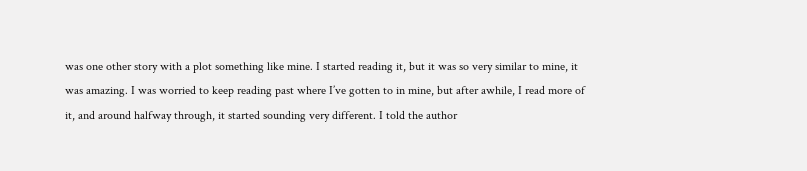was one other story with a plot something like mine. I started reading it, but it was so very similar to mine, it was amazing. I was worried to keep reading past where I’ve gotten to in mine, but after awhile, I read more of it, and around halfway through, it started sounding very different. I told the author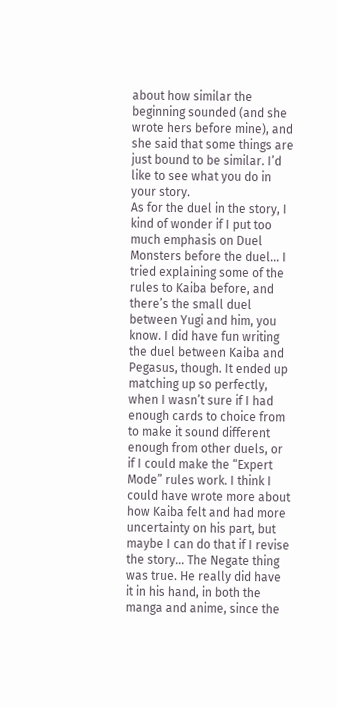about how similar the beginning sounded (and she wrote hers before mine), and she said that some things are just bound to be similar. I’d like to see what you do in your story.
As for the duel in the story, I kind of wonder if I put too much emphasis on Duel Monsters before the duel... I tried explaining some of the rules to Kaiba before, and there’s the small duel between Yugi and him, you know. I did have fun writing the duel between Kaiba and Pegasus, though. It ended up matching up so perfectly, when I wasn’t sure if I had enough cards to choice from to make it sound different enough from other duels, or if I could make the “Expert Mode” rules work. I think I could have wrote more about how Kaiba felt and had more uncertainty on his part, but maybe I can do that if I revise the story... The Negate thing was true. He really did have it in his hand, in both the manga and anime, since the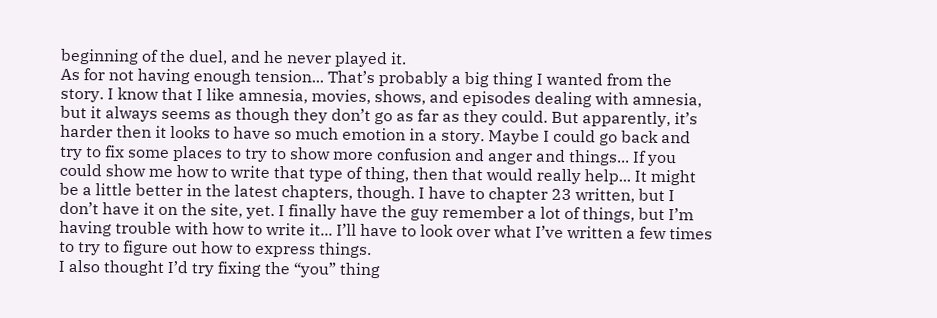beginning of the duel, and he never played it.
As for not having enough tension... That’s probably a big thing I wanted from the story. I know that I like amnesia, movies, shows, and episodes dealing with amnesia, but it always seems as though they don’t go as far as they could. But apparently, it’s harder then it looks to have so much emotion in a story. Maybe I could go back and try to fix some places to try to show more confusion and anger and things... If you could show me how to write that type of thing, then that would really help... It might be a little better in the latest chapters, though. I have to chapter 23 written, but I don’t have it on the site, yet. I finally have the guy remember a lot of things, but I’m having trouble with how to write it... I’ll have to look over what I’ve written a few times to try to figure out how to express things.
I also thought I’d try fixing the “you” thing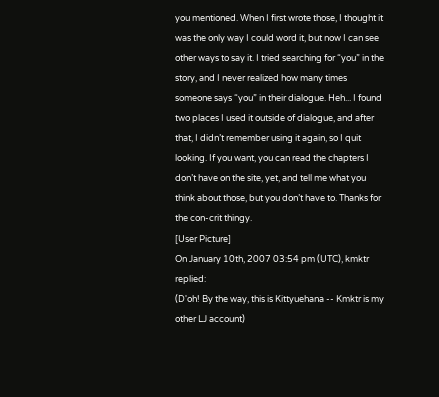you mentioned. When I first wrote those, I thought it was the only way I could word it, but now I can see other ways to say it. I tried searching for “you” in the story, and I never realized how many times someone says “you” in their dialogue. Heh... I found two places I used it outside of dialogue, and after that, I didn’t remember using it again, so I quit looking. If you want, you can read the chapters I don’t have on the site, yet, and tell me what you think about those, but you don’t have to. Thanks for the con-crit thingy.
[User Picture]
On January 10th, 2007 03:54 pm (UTC), kmktr replied:
(D'oh! By the way, this is Kittyuehana -- Kmktr is my other LJ account)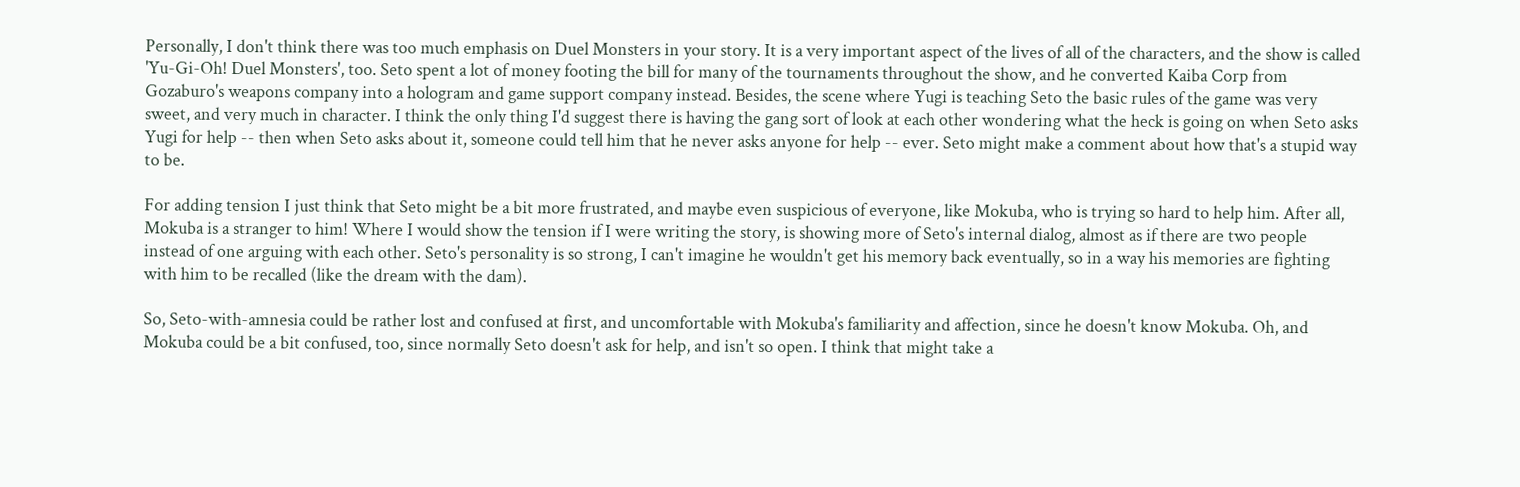Personally, I don't think there was too much emphasis on Duel Monsters in your story. It is a very important aspect of the lives of all of the characters, and the show is called 'Yu-Gi-Oh! Duel Monsters', too. Seto spent a lot of money footing the bill for many of the tournaments throughout the show, and he converted Kaiba Corp from Gozaburo's weapons company into a hologram and game support company instead. Besides, the scene where Yugi is teaching Seto the basic rules of the game was very sweet, and very much in character. I think the only thing I'd suggest there is having the gang sort of look at each other wondering what the heck is going on when Seto asks Yugi for help -- then when Seto asks about it, someone could tell him that he never asks anyone for help -- ever. Seto might make a comment about how that's a stupid way to be.

For adding tension I just think that Seto might be a bit more frustrated, and maybe even suspicious of everyone, like Mokuba, who is trying so hard to help him. After all, Mokuba is a stranger to him! Where I would show the tension if I were writing the story, is showing more of Seto's internal dialog, almost as if there are two people instead of one arguing with each other. Seto's personality is so strong, I can't imagine he wouldn't get his memory back eventually, so in a way his memories are fighting with him to be recalled (like the dream with the dam).

So, Seto-with-amnesia could be rather lost and confused at first, and uncomfortable with Mokuba's familiarity and affection, since he doesn't know Mokuba. Oh, and Mokuba could be a bit confused, too, since normally Seto doesn't ask for help, and isn't so open. I think that might take a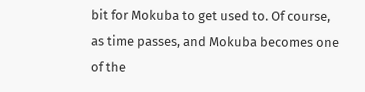bit for Mokuba to get used to. Of course, as time passes, and Mokuba becomes one of the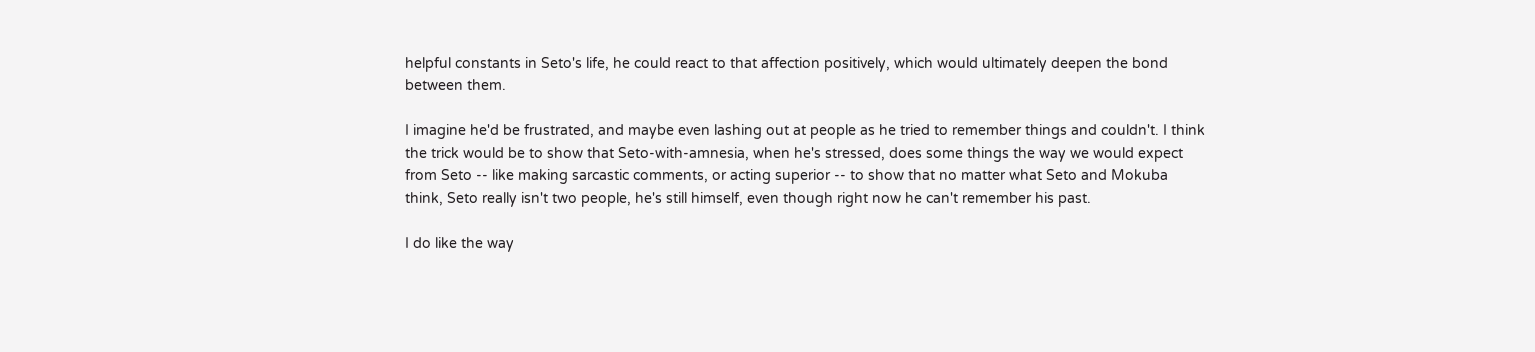helpful constants in Seto's life, he could react to that affection positively, which would ultimately deepen the bond between them.

I imagine he'd be frustrated, and maybe even lashing out at people as he tried to remember things and couldn't. I think the trick would be to show that Seto-with-amnesia, when he's stressed, does some things the way we would expect from Seto -- like making sarcastic comments, or acting superior -- to show that no matter what Seto and Mokuba think, Seto really isn't two people, he's still himself, even though right now he can't remember his past.

I do like the way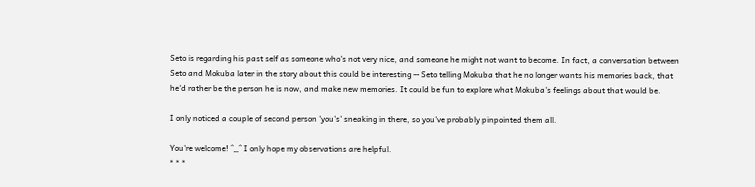Seto is regarding his past self as someone who's not very nice, and someone he might not want to become. In fact, a conversation between Seto and Mokuba later in the story about this could be interesting -- Seto telling Mokuba that he no longer wants his memories back, that he'd rather be the person he is now, and make new memories. It could be fun to explore what Mokuba's feelings about that would be.

I only noticed a couple of second person 'you's' sneaking in there, so you've probably pinpointed them all.

You're welcome! ^_^ I only hope my observations are helpful.
* * *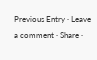Previous Entry · Leave a comment · Share ·